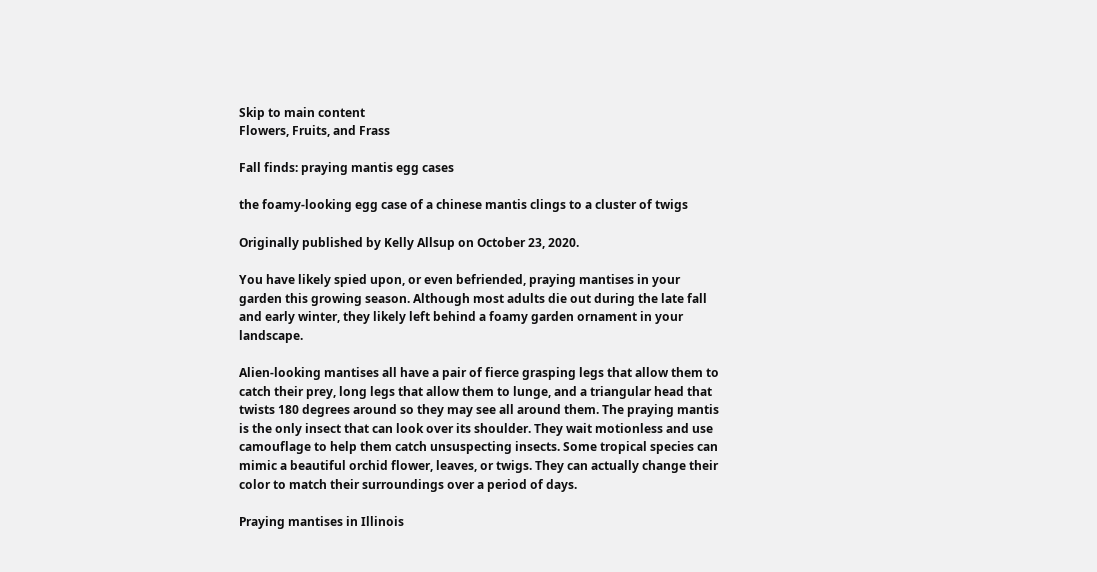Skip to main content
Flowers, Fruits, and Frass

Fall finds: praying mantis egg cases

the foamy-looking egg case of a chinese mantis clings to a cluster of twigs

Originally published by Kelly Allsup on October 23, 2020.

You have likely spied upon, or even befriended, praying mantises in your garden this growing season. Although most adults die out during the late fall and early winter, they likely left behind a foamy garden ornament in your landscape.

Alien-looking mantises all have a pair of fierce grasping legs that allow them to catch their prey, long legs that allow them to lunge, and a triangular head that twists 180 degrees around so they may see all around them. The praying mantis is the only insect that can look over its shoulder. They wait motionless and use camouflage to help them catch unsuspecting insects. Some tropical species can mimic a beautiful orchid flower, leaves, or twigs. They can actually change their color to match their surroundings over a period of days.

Praying mantises in Illinois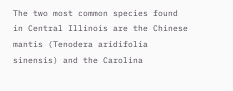The two most common species found in Central Illinois are the Chinese mantis (Tenodera aridifolia sinensis) and the Carolina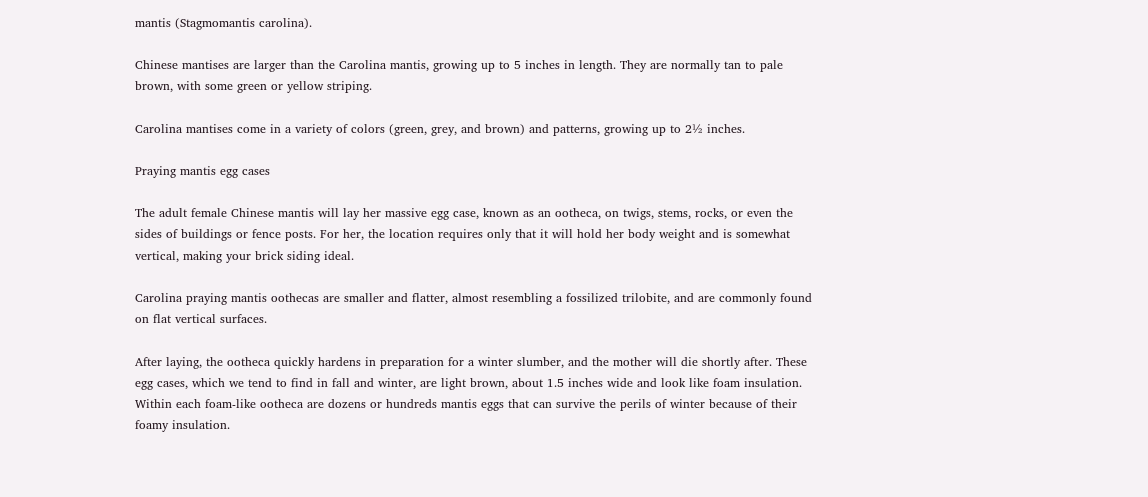mantis (Stagmomantis carolina).

Chinese mantises are larger than the Carolina mantis, growing up to 5 inches in length. They are normally tan to pale brown, with some green or yellow striping.

Carolina mantises come in a variety of colors (green, grey, and brown) and patterns, growing up to 2½ inches.

Praying mantis egg cases

The adult female Chinese mantis will lay her massive egg case, known as an ootheca, on twigs, stems, rocks, or even the sides of buildings or fence posts. For her, the location requires only that it will hold her body weight and is somewhat vertical, making your brick siding ideal.

Carolina praying mantis oothecas are smaller and flatter, almost resembling a fossilized trilobite, and are commonly found on flat vertical surfaces.

After laying, the ootheca quickly hardens in preparation for a winter slumber, and the mother will die shortly after. These egg cases, which we tend to find in fall and winter, are light brown, about 1.5 inches wide and look like foam insulation. Within each foam-like ootheca are dozens or hundreds mantis eggs that can survive the perils of winter because of their foamy insulation.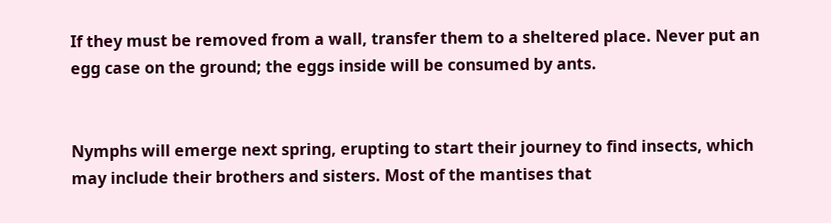If they must be removed from a wall, transfer them to a sheltered place. Never put an egg case on the ground; the eggs inside will be consumed by ants.


Nymphs will emerge next spring, erupting to start their journey to find insects, which may include their brothers and sisters. Most of the mantises that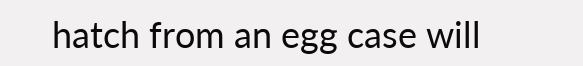hatch from an egg case will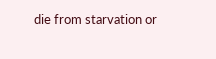die from starvation or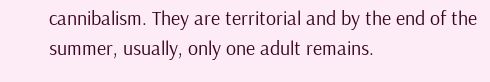cannibalism. They are territorial and by the end of the summer, usually, only one adult remains.